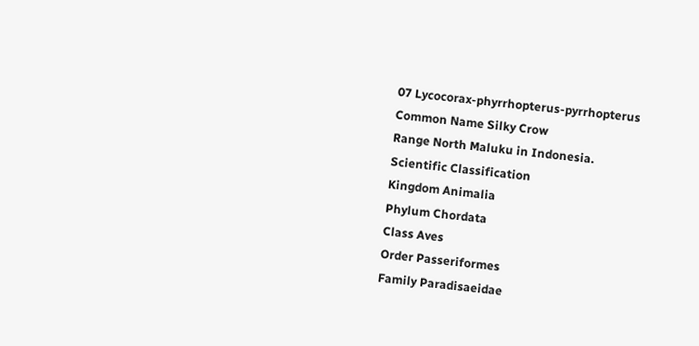07 Lycocorax-phyrrhopterus-pyrrhopterus
Common Name Silky Crow
Range North Maluku in Indonesia.
Scientific Classification
Kingdom Animalia
Phylum Chordata
Class Aves
Order Passeriformes
Family Paradisaeidae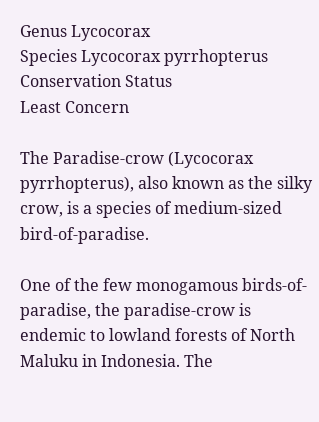Genus Lycocorax
Species Lycocorax pyrrhopterus
Conservation Status
Least Concern

The Paradise-crow (Lycocorax pyrrhopterus), also known as the silky crow, is a species of medium-sized bird-of-paradise.

One of the few monogamous birds-of-paradise, the paradise-crow is endemic to lowland forests of North Maluku in Indonesia. The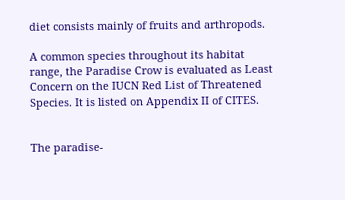diet consists mainly of fruits and arthropods.

A common species throughout its habitat range, the Paradise Crow is evaluated as Least Concern on the IUCN Red List of Threatened Species. It is listed on Appendix II of CITES.


The paradise-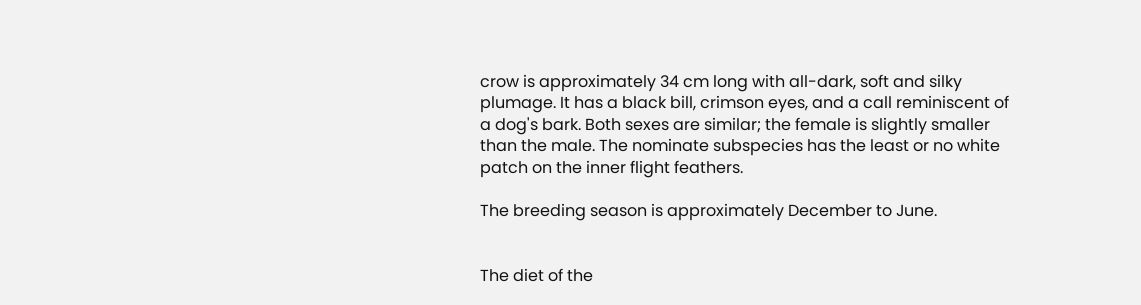crow is approximately 34 cm long with all-dark, soft and silky plumage. It has a black bill, crimson eyes, and a call reminiscent of a dog's bark. Both sexes are similar; the female is slightly smaller than the male. The nominate subspecies has the least or no white patch on the inner flight feathers.

The breeding season is approximately December to June.


The diet of the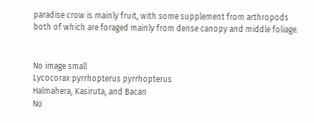paradise crow is mainly fruit, with some supplement from arthropods both of which are foraged mainly from dense canopy and middle foliage.


No image small
Lycocorax pyrrhopterus pyrrhopterus
Halmahera, Kasiruta, and Bacan
No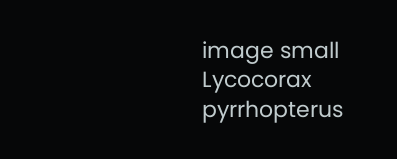image small
Lycocorax pyrrhopterus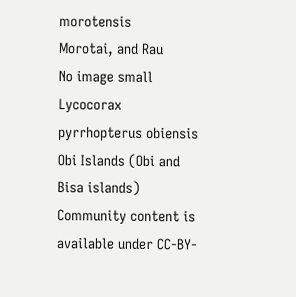morotensis
Morotai, and Rau
No image small
Lycocorax pyrrhopterus obiensis
Obi Islands (Obi and Bisa islands)
Community content is available under CC-BY-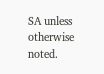SA unless otherwise noted.